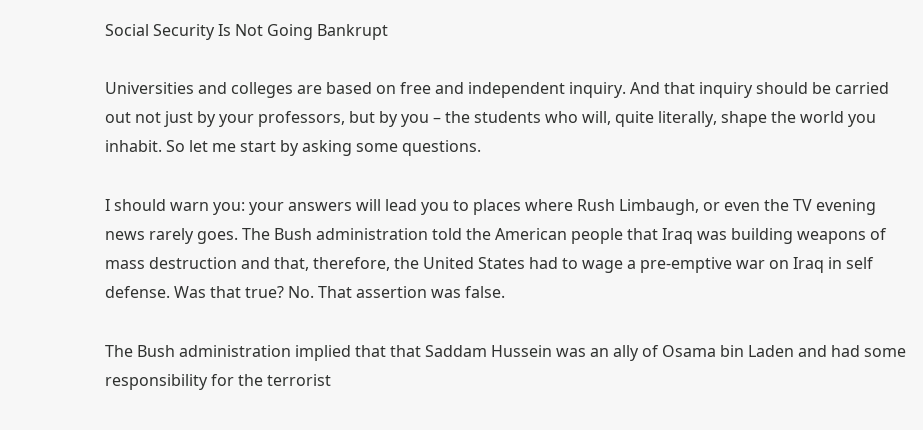Social Security Is Not Going Bankrupt

Universities and colleges are based on free and independent inquiry. And that inquiry should be carried out not just by your professors, but by you – the students who will, quite literally, shape the world you inhabit. So let me start by asking some questions.

I should warn you: your answers will lead you to places where Rush Limbaugh, or even the TV evening news rarely goes. The Bush administration told the American people that Iraq was building weapons of mass destruction and that, therefore, the United States had to wage a pre-emptive war on Iraq in self defense. Was that true? No. That assertion was false.

The Bush administration implied that that Saddam Hussein was an ally of Osama bin Laden and had some responsibility for the terrorist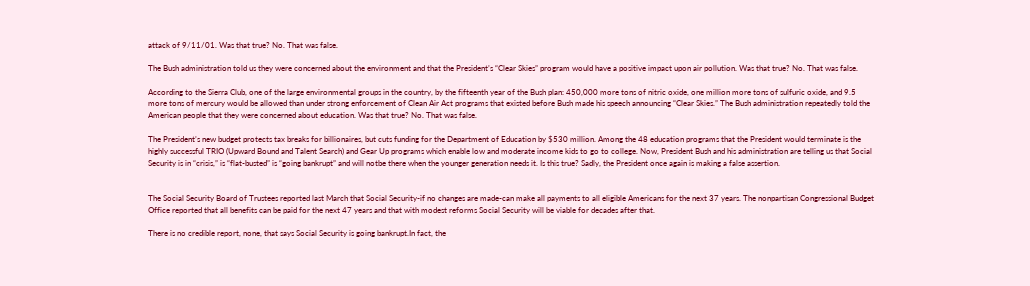attack of 9/11/01. Was that true? No. That was false.

The Bush administration told us they were concerned about the environment and that the President’s “Clear Skies” program would have a positive impact upon air pollution. Was that true? No. That was false.

According to the Sierra Club, one of the large environmental groups in the country, by the fifteenth year of the Bush plan: 450,000 more tons of nitric oxide, one million more tons of sulfuric oxide, and 9.5 more tons of mercury would be allowed than under strong enforcement of Clean Air Act programs that existed before Bush made his speech announcing “Clear Skies.” The Bush administration repeatedly told the American people that they were concerned about education. Was that true? No. That was false.

The President’s new budget protects tax breaks for billionaires, but cuts funding for the Department of Education by $530 million. Among the 48 education programs that the President would terminate is the highly successful TRIO (Upward Bound and Talent Search) and Gear Up programs which enable low and moderate income kids to go to college. Now, President Bush and his administration are telling us that Social Security is in “crisis,” is “flat-busted” is “going bankrupt” and will notbe there when the younger generation needs it. Is this true? Sadly, the President once again is making a false assertion.


The Social Security Board of Trustees reported last March that Social Security-if no changes are made-can make all payments to all eligible Americans for the next 37 years. The nonpartisan Congressional Budget Office reported that all benefits can be paid for the next 47 years and that with modest reforms Social Security will be viable for decades after that.

There is no credible report, none, that says Social Security is going bankrupt.In fact, the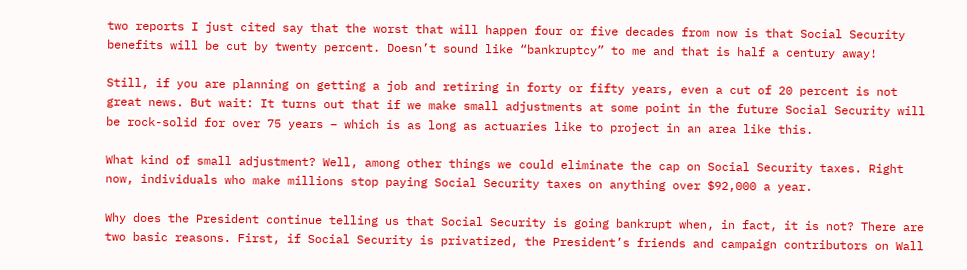two reports I just cited say that the worst that will happen four or five decades from now is that Social Security benefits will be cut by twenty percent. Doesn’t sound like “bankruptcy” to me and that is half a century away!

Still, if you are planning on getting a job and retiring in forty or fifty years, even a cut of 20 percent is not great news. But wait: It turns out that if we make small adjustments at some point in the future Social Security will be rock-solid for over 75 years – which is as long as actuaries like to project in an area like this.

What kind of small adjustment? Well, among other things we could eliminate the cap on Social Security taxes. Right now, individuals who make millions stop paying Social Security taxes on anything over $92,000 a year.

Why does the President continue telling us that Social Security is going bankrupt when, in fact, it is not? There are two basic reasons. First, if Social Security is privatized, the President’s friends and campaign contributors on Wall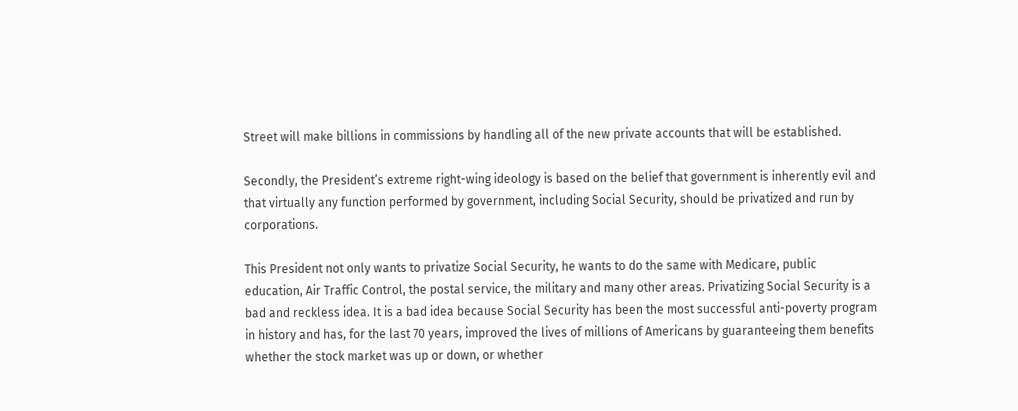Street will make billions in commissions by handling all of the new private accounts that will be established.

Secondly, the President’s extreme right-wing ideology is based on the belief that government is inherently evil and that virtually any function performed by government, including Social Security, should be privatized and run by corporations.

This President not only wants to privatize Social Security, he wants to do the same with Medicare, public education, Air Traffic Control, the postal service, the military and many other areas. Privatizing Social Security is a bad and reckless idea. It is a bad idea because Social Security has been the most successful anti-poverty program in history and has, for the last 70 years, improved the lives of millions of Americans by guaranteeing them benefits whether the stock market was up or down, or whether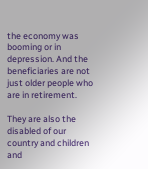the economy was booming or in depression. And the beneficiaries are not just older people who are in retirement.

They are also the disabled of our country and children and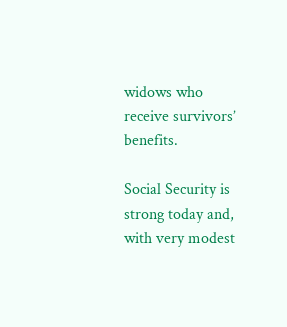widows who receive survivors’ benefits.

Social Security is strong today and, with very modest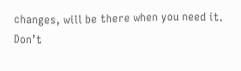changes, will be there when you need it. Don’t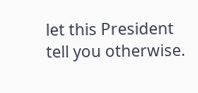let this President tell you otherwise.